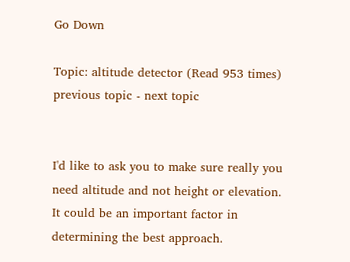Go Down

Topic: altitude detector (Read 953 times) previous topic - next topic


I'd like to ask you to make sure really you need altitude and not height or elevation.
It could be an important factor in determining the best approach.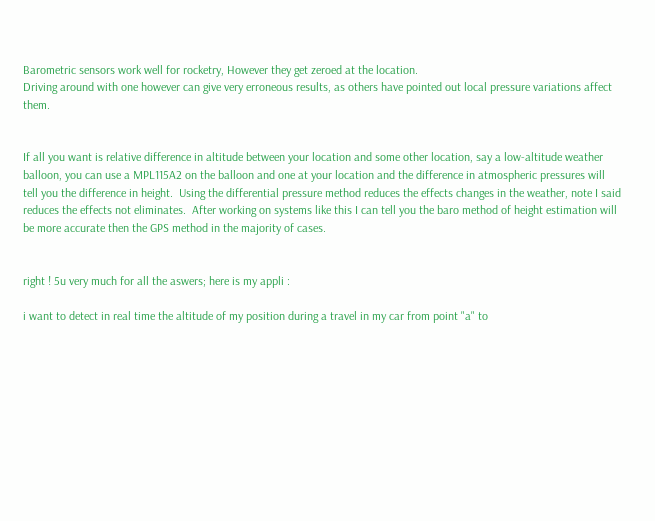Barometric sensors work well for rocketry, However they get zeroed at the location.
Driving around with one however can give very erroneous results, as others have pointed out local pressure variations affect them.


If all you want is relative difference in altitude between your location and some other location, say a low-altitude weather balloon, you can use a MPL115A2 on the balloon and one at your location and the difference in atmospheric pressures will tell you the difference in height.  Using the differential pressure method reduces the effects changes in the weather, note I said reduces the effects not eliminates.  After working on systems like this I can tell you the baro method of height estimation will be more accurate then the GPS method in the majority of cases.


right ! 5u very much for all the aswers; here is my appli :

i want to detect in real time the altitude of my position during a travel in my car from point "a" to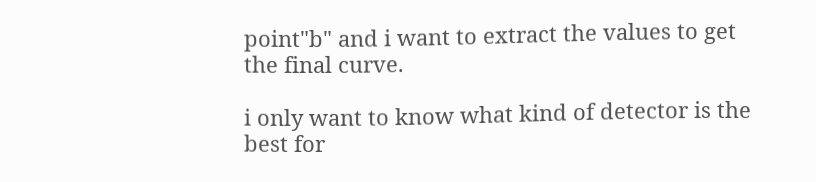point"b" and i want to extract the values to get the final curve.

i only want to know what kind of detector is the best for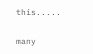this.....

many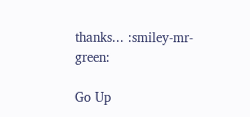thanks... :smiley-mr-green:

Go Up